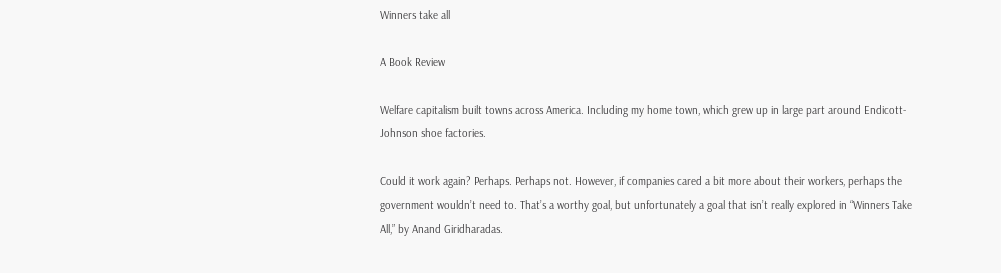Winners take all

A Book Review

Welfare capitalism built towns across America. Including my home town, which grew up in large part around Endicott-Johnson shoe factories.

Could it work again? Perhaps. Perhaps not. However, if companies cared a bit more about their workers, perhaps the government wouldn’t need to. That’s a worthy goal, but unfortunately a goal that isn’t really explored in “Winners Take All,” by Anand Giridharadas.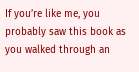If you’re like me, you probably saw this book as you walked through an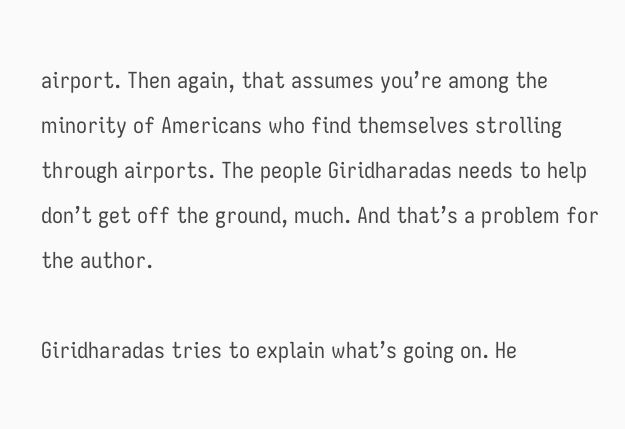airport. Then again, that assumes you’re among the minority of Americans who find themselves strolling through airports. The people Giridharadas needs to help don’t get off the ground, much. And that’s a problem for the author.

Giridharadas tries to explain what’s going on. He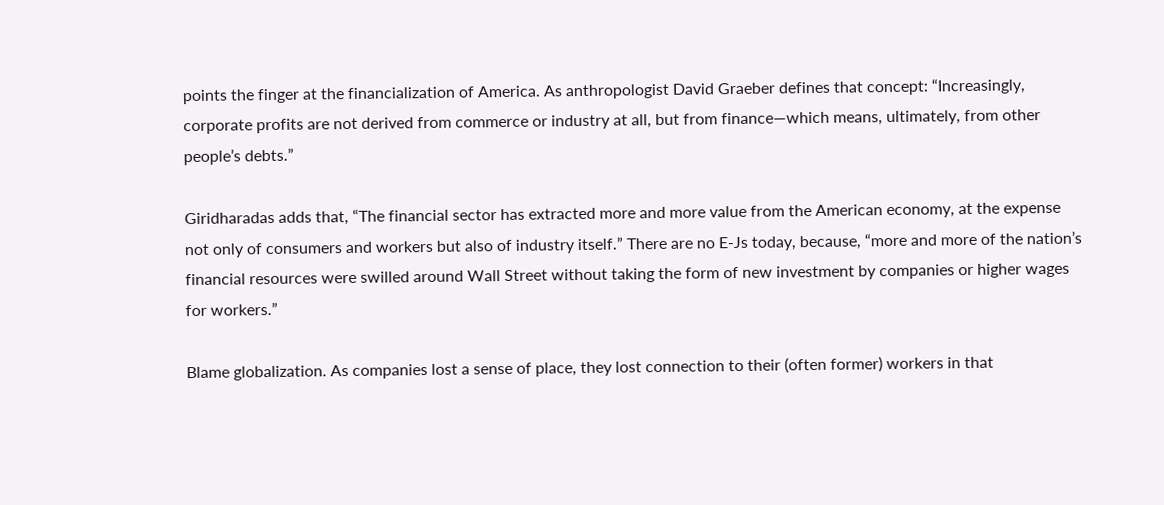points the finger at the financialization of America. As anthropologist David Graeber defines that concept: “Increasingly, corporate profits are not derived from commerce or industry at all, but from finance—which means, ultimately, from other people’s debts.”

Giridharadas adds that, “The financial sector has extracted more and more value from the American economy, at the expense not only of consumers and workers but also of industry itself.” There are no E-Js today, because, “more and more of the nation’s financial resources were swilled around Wall Street without taking the form of new investment by companies or higher wages for workers.”

Blame globalization. As companies lost a sense of place, they lost connection to their (often former) workers in that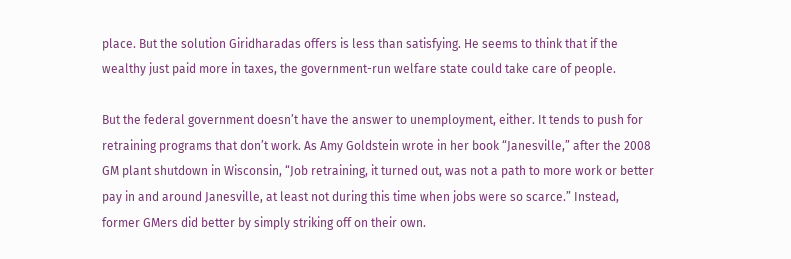place. But the solution Giridharadas offers is less than satisfying. He seems to think that if the wealthy just paid more in taxes, the government-run welfare state could take care of people.

But the federal government doesn’t have the answer to unemployment, either. It tends to push for retraining programs that don’t work. As Amy Goldstein wrote in her book “Janesville,” after the 2008 GM plant shutdown in Wisconsin, “Job retraining, it turned out, was not a path to more work or better pay in and around Janesville, at least not during this time when jobs were so scarce.” Instead, former GMers did better by simply striking off on their own.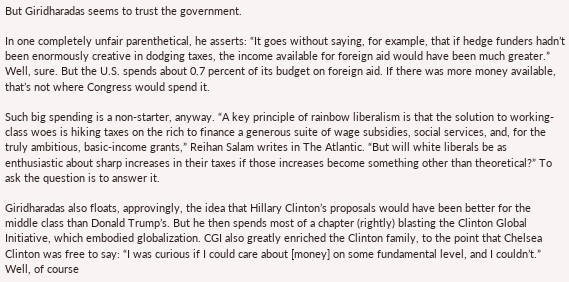But Giridharadas seems to trust the government.

In one completely unfair parenthetical, he asserts: “It goes without saying, for example, that if hedge funders hadn’t been enormously creative in dodging taxes, the income available for foreign aid would have been much greater.” Well, sure. But the U.S. spends about 0.7 percent of its budget on foreign aid. If there was more money available, that’s not where Congress would spend it.

Such big spending is a non-starter, anyway. “A key principle of rainbow liberalism is that the solution to working-class woes is hiking taxes on the rich to finance a generous suite of wage subsidies, social services, and, for the truly ambitious, basic-income grants,” Reihan Salam writes in The Atlantic. “But will white liberals be as enthusiastic about sharp increases in their taxes if those increases become something other than theoretical?” To ask the question is to answer it.

Giridharadas also floats, approvingly, the idea that Hillary Clinton’s proposals would have been better for the middle class than Donald Trump’s. But he then spends most of a chapter (rightly) blasting the Clinton Global Initiative, which embodied globalization. CGI also greatly enriched the Clinton family, to the point that Chelsea Clinton was free to say: “I was curious if I could care about [money] on some fundamental level, and I couldn’t.” Well, of course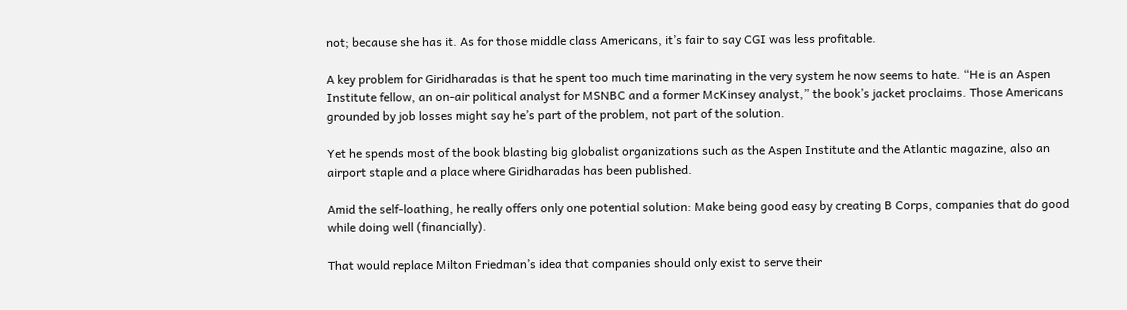not; because she has it. As for those middle class Americans, it’s fair to say CGI was less profitable.

A key problem for Giridharadas is that he spent too much time marinating in the very system he now seems to hate. “He is an Aspen Institute fellow, an on-air political analyst for MSNBC and a former McKinsey analyst,” the book’s jacket proclaims. Those Americans grounded by job losses might say he’s part of the problem, not part of the solution.

Yet he spends most of the book blasting big globalist organizations such as the Aspen Institute and the Atlantic magazine, also an airport staple and a place where Giridharadas has been published.

Amid the self-loathing, he really offers only one potential solution: Make being good easy by creating B Corps, companies that do good while doing well (financially).

That would replace Milton Friedman’s idea that companies should only exist to serve their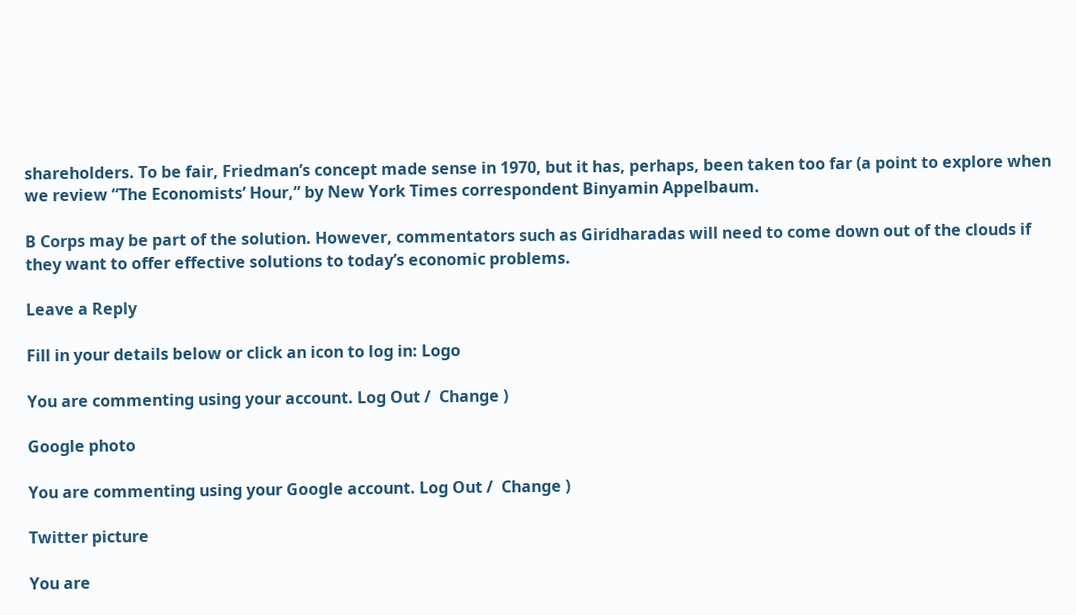shareholders. To be fair, Friedman’s concept made sense in 1970, but it has, perhaps, been taken too far (a point to explore when we review “The Economists’ Hour,” by New York Times correspondent Binyamin Appelbaum.

B Corps may be part of the solution. However, commentators such as Giridharadas will need to come down out of the clouds if they want to offer effective solutions to today’s economic problems.

Leave a Reply

Fill in your details below or click an icon to log in: Logo

You are commenting using your account. Log Out /  Change )

Google photo

You are commenting using your Google account. Log Out /  Change )

Twitter picture

You are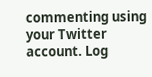commenting using your Twitter account. Log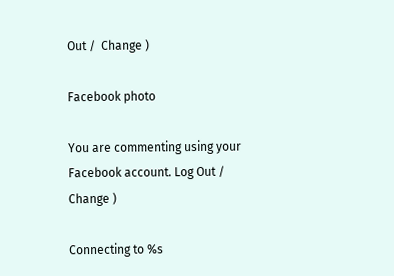Out /  Change )

Facebook photo

You are commenting using your Facebook account. Log Out /  Change )

Connecting to %s